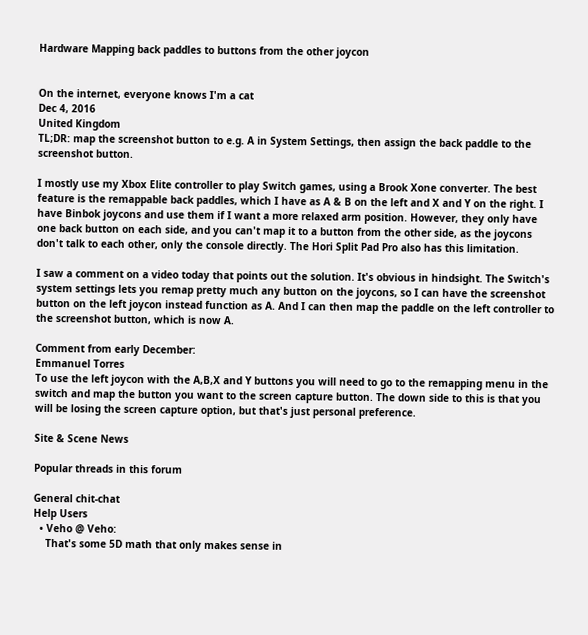Hardware Mapping back paddles to buttons from the other joycon


On the internet, everyone knows I'm a cat
Dec 4, 2016
United Kingdom
TL;DR: map the screenshot button to e.g. A in System Settings, then assign the back paddle to the screenshot button.

I mostly use my Xbox Elite controller to play Switch games, using a Brook Xone converter. The best feature is the remappable back paddles, which I have as A & B on the left and X and Y on the right. I have Binbok joycons and use them if I want a more relaxed arm position. However, they only have one back button on each side, and you can't map it to a button from the other side, as the joycons don't talk to each other, only the console directly. The Hori Split Pad Pro also has this limitation.

I saw a comment on a video today that points out the solution. It's obvious in hindsight. The Switch's system settings lets you remap pretty much any button on the joycons, so I can have the screenshot button on the left joycon instead function as A. And I can then map the paddle on the left controller to the screenshot button, which is now A.

Comment from early December:
Emmanuel Torres
To use the left joycon with the A,B,X and Y buttons you will need to go to the remapping menu in the switch and map the button you want to the screen capture button. The down side to this is that you will be losing the screen capture option, but that's just personal preference.

Site & Scene News

Popular threads in this forum

General chit-chat
Help Users
  • Veho @ Veho:
    That's some 5D math that only makes sense in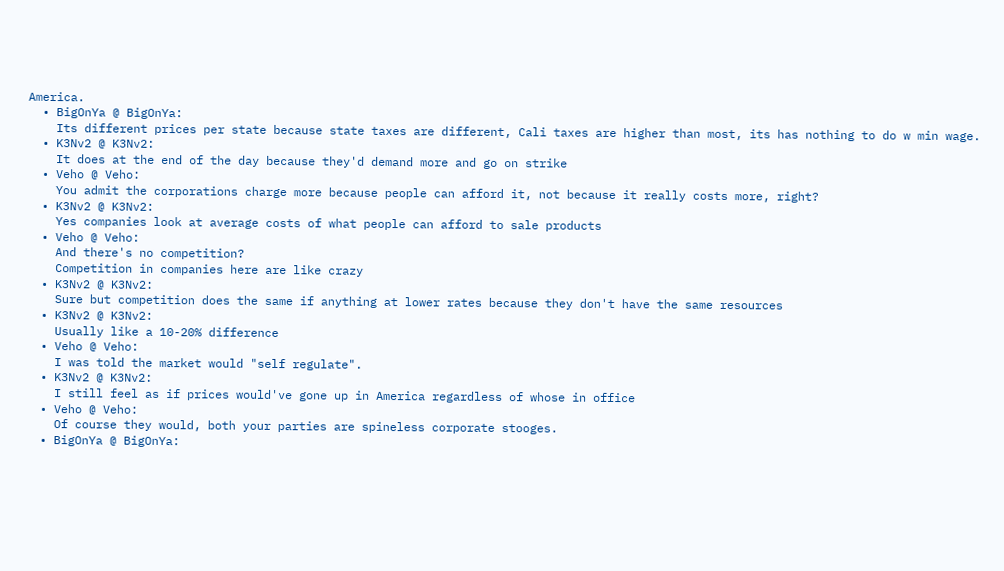America.
  • BigOnYa @ BigOnYa:
    Its different prices per state because state taxes are different, Cali taxes are higher than most, its has nothing to do w min wage.
  • K3Nv2 @ K3Nv2:
    It does at the end of the day because they'd demand more and go on strike
  • Veho @ Veho:
    You admit the corporations charge more because people can afford it, not because it really costs more, right?
  • K3Nv2 @ K3Nv2:
    Yes companies look at average costs of what people can afford to sale products
  • Veho @ Veho:
    And there's no competition?
    Competition in companies here are like crazy
  • K3Nv2 @ K3Nv2:
    Sure but competition does the same if anything at lower rates because they don't have the same resources
  • K3Nv2 @ K3Nv2:
    Usually like a 10-20% difference
  • Veho @ Veho:
    I was told the market would "self regulate".
  • K3Nv2 @ K3Nv2:
    I still feel as if prices would've gone up in America regardless of whose in office
  • Veho @ Veho:
    Of course they would, both your parties are spineless corporate stooges.
  • BigOnYa @ BigOnYa: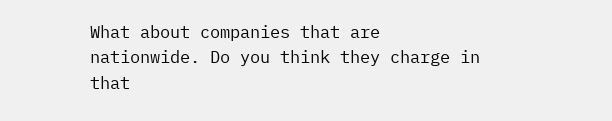What about companies that are nationwide. Do you think they charge in that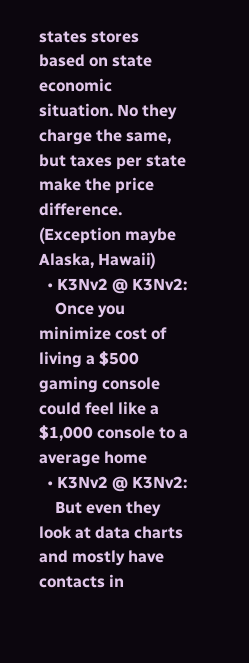states stores based on state economic situation. No they charge the same, but taxes per state make the price difference. (Exception maybe Alaska, Hawaii)
  • K3Nv2 @ K3Nv2:
    Once you minimize cost of living a $500 gaming console could feel like a $1,000 console to a average home
  • K3Nv2 @ K3Nv2:
    But even they look at data charts and mostly have contacts in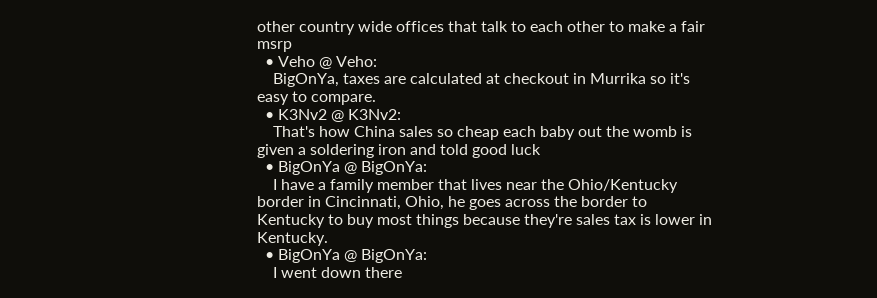other country wide offices that talk to each other to make a fair msrp
  • Veho @ Veho:
    BigOnYa, taxes are calculated at checkout in Murrika so it's easy to compare.
  • K3Nv2 @ K3Nv2:
    That's how China sales so cheap each baby out the womb is given a soldering iron and told good luck
  • BigOnYa @ BigOnYa:
    I have a family member that lives near the Ohio/Kentucky border in Cincinnati, Ohio, he goes across the border to Kentucky to buy most things because they're sales tax is lower in Kentucky.
  • BigOnYa @ BigOnYa:
    I went down there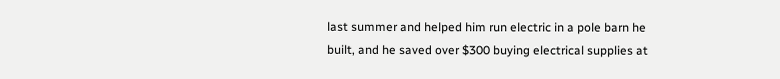last summer and helped him run electric in a pole barn he built, and he saved over $300 buying electrical supplies at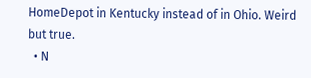HomeDepot in Kentucky instead of in Ohio. Weird but true.
  • N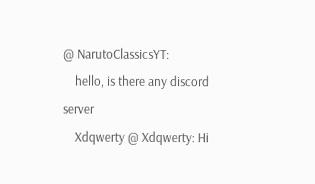@ NarutoClassicsYT:
    hello, is there any discord server
    Xdqwerty @ Xdqwerty: Hi